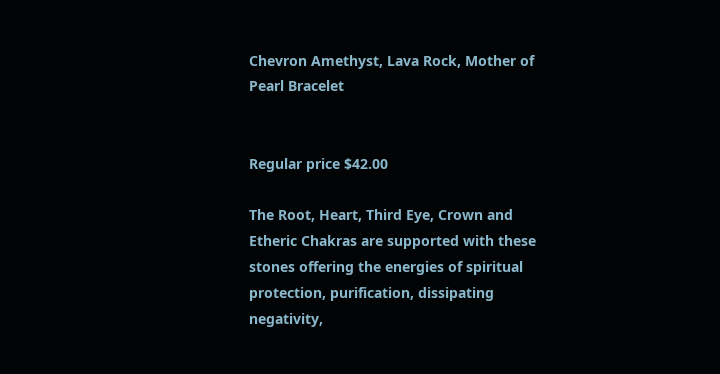Chevron Amethyst, Lava Rock, Mother of Pearl Bracelet


Regular price $42.00

The Root, Heart, Third Eye, Crown and Etheric Chakras are supported with these stones offering the energies of spiritual protection, purification, dissipating negativity,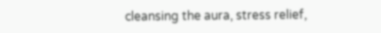cleansing the aura, stress relief,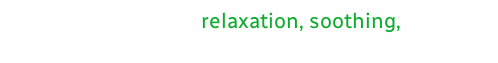relaxation, soothing,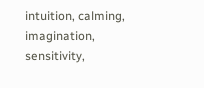intuition, calming, imagination, sensitivity,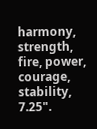harmony, strength, fire, power, courage, stability, 7.25".